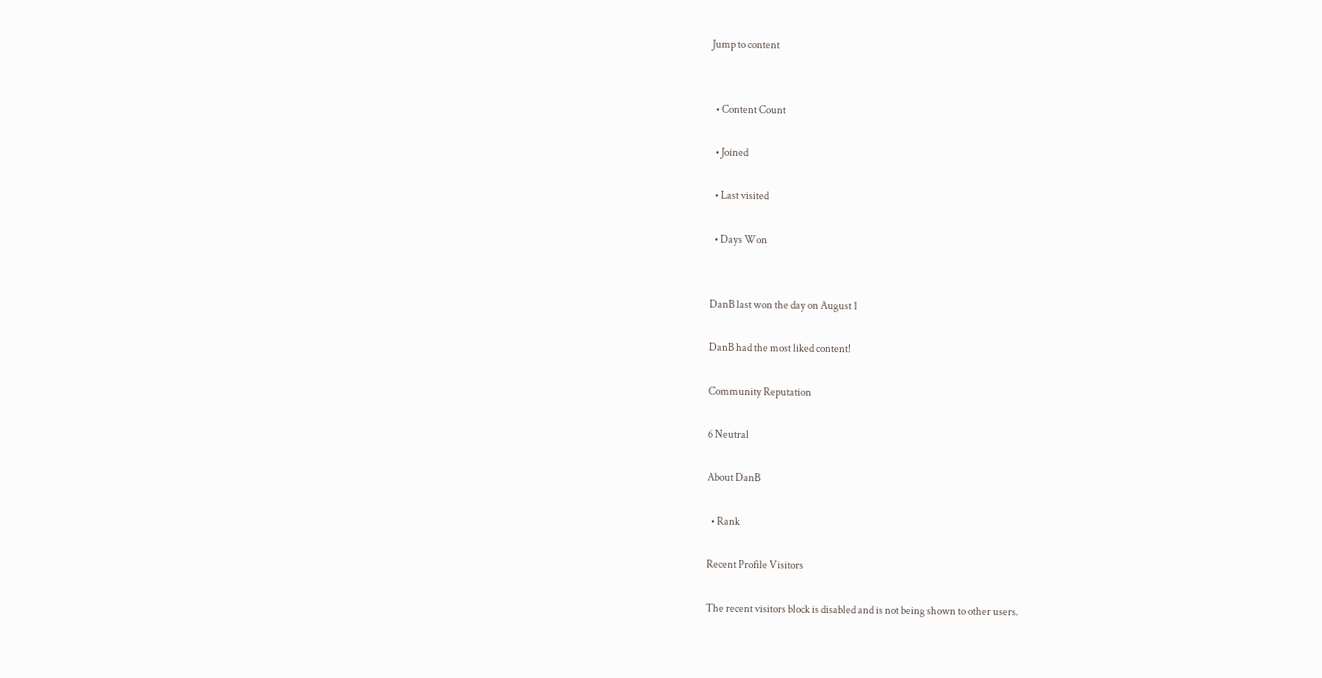Jump to content


  • Content Count

  • Joined

  • Last visited

  • Days Won


DanB last won the day on August 1

DanB had the most liked content!

Community Reputation

6 Neutral

About DanB

  • Rank

Recent Profile Visitors

The recent visitors block is disabled and is not being shown to other users.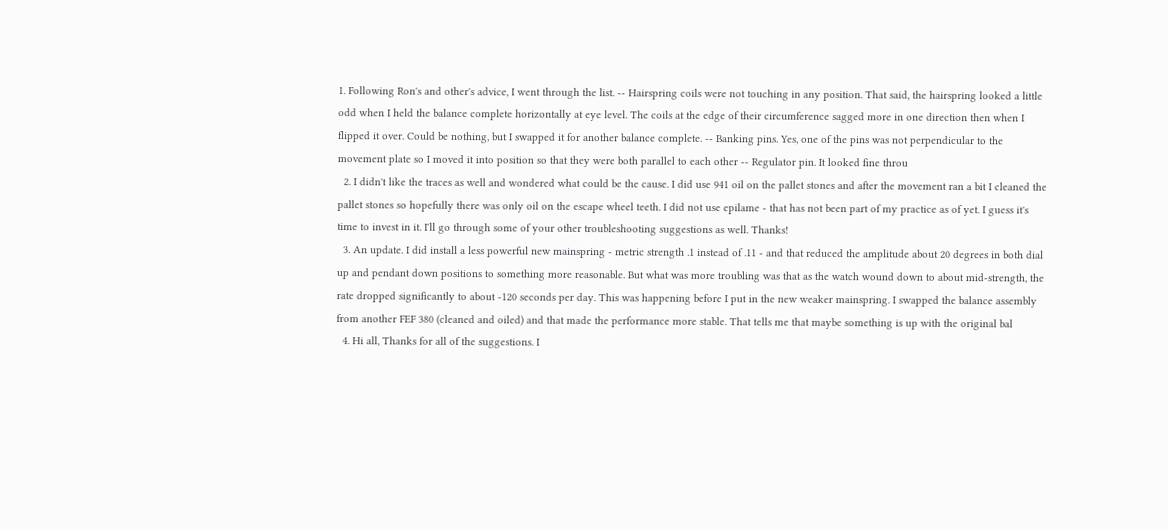1. Following Ron's and other's advice, I went through the list. -- Hairspring coils were not touching in any position. That said, the hairspring looked a little odd when I held the balance complete horizontally at eye level. The coils at the edge of their circumference sagged more in one direction then when I flipped it over. Could be nothing, but I swapped it for another balance complete. -- Banking pins. Yes, one of the pins was not perpendicular to the movement plate so I moved it into position so that they were both parallel to each other -- Regulator pin. It looked fine throu
  2. I didn't like the traces as well and wondered what could be the cause. I did use 941 oil on the pallet stones and after the movement ran a bit I cleaned the pallet stones so hopefully there was only oil on the escape wheel teeth. I did not use epilame - that has not been part of my practice as of yet. I guess it's time to invest in it. I'll go through some of your other troubleshooting suggestions as well. Thanks!
  3. An update. I did install a less powerful new mainspring - metric strength .1 instead of .11 - and that reduced the amplitude about 20 degrees in both dial up and pendant down positions to something more reasonable. But what was more troubling was that as the watch wound down to about mid-strength, the rate dropped significantly to about -120 seconds per day. This was happening before I put in the new weaker mainspring. I swapped the balance assembly from another FEF 380 (cleaned and oiled) and that made the performance more stable. That tells me that maybe something is up with the original bal
  4. Hi all, Thanks for all of the suggestions. I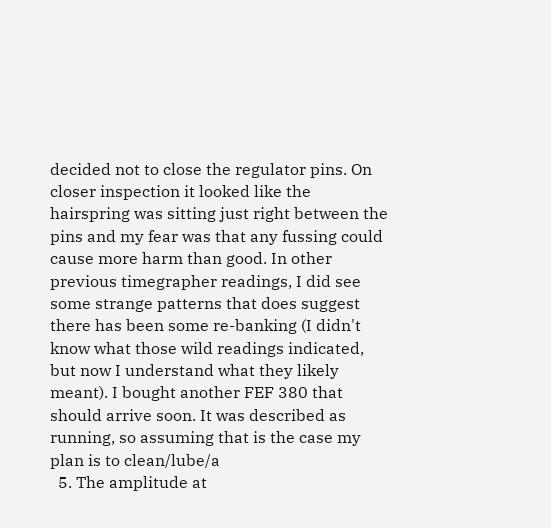decided not to close the regulator pins. On closer inspection it looked like the hairspring was sitting just right between the pins and my fear was that any fussing could cause more harm than good. In other previous timegrapher readings, I did see some strange patterns that does suggest there has been some re-banking (I didn't know what those wild readings indicated, but now I understand what they likely meant). I bought another FEF 380 that should arrive soon. It was described as running, so assuming that is the case my plan is to clean/lube/a
  5. The amplitude at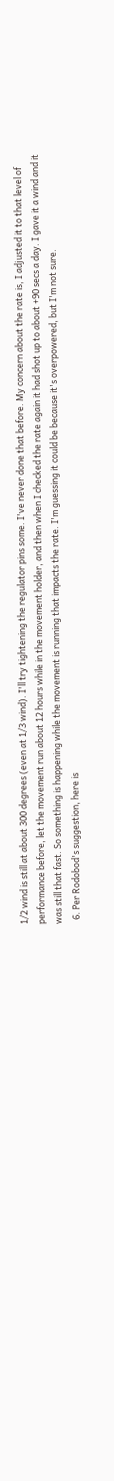1/2 wind is still at about 300 degrees (even at 1/3 wind). I'll try tightening the regulator pins some. I've never done that before. My concern about the rate is, I adjusted it to that level of performance before, let the movement run about 12 hours while in the movement holder, and then when I checked the rate again it had shot up to about +90 secs a day. I gave it a wind and it was still that fast. So something is happening while the movement is running that impacts the rate. I'm guessing it could be because it's overpowered, but I'm not sure.
  6. Per Rodobod's suggestion, here is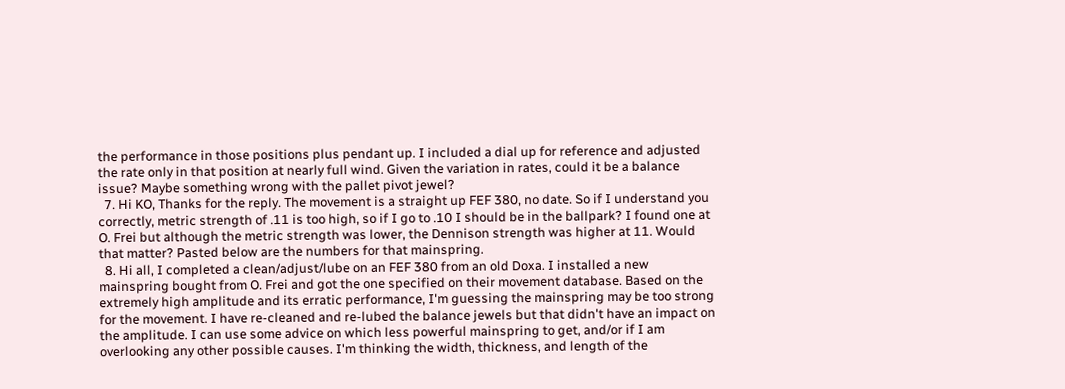the performance in those positions plus pendant up. I included a dial up for reference and adjusted the rate only in that position at nearly full wind. Given the variation in rates, could it be a balance issue? Maybe something wrong with the pallet pivot jewel?
  7. Hi KO, Thanks for the reply. The movement is a straight up FEF 380, no date. So if I understand you correctly, metric strength of .11 is too high, so if I go to .10 I should be in the ballpark? I found one at O. Frei but although the metric strength was lower, the Dennison strength was higher at 11. Would that matter? Pasted below are the numbers for that mainspring.
  8. Hi all, I completed a clean/adjust/lube on an FEF 380 from an old Doxa. I installed a new mainspring bought from O. Frei and got the one specified on their movement database. Based on the extremely high amplitude and its erratic performance, I'm guessing the mainspring may be too strong for the movement. I have re-cleaned and re-lubed the balance jewels but that didn't have an impact on the amplitude. I can use some advice on which less powerful mainspring to get, and/or if I am overlooking any other possible causes. I'm thinking the width, thickness, and length of the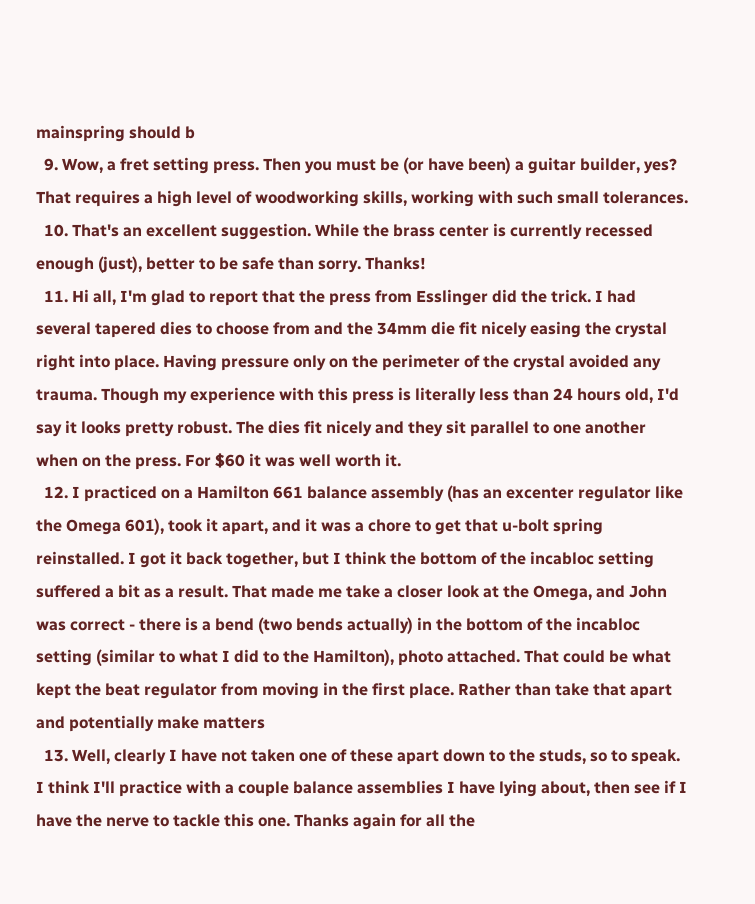mainspring should b
  9. Wow, a fret setting press. Then you must be (or have been) a guitar builder, yes? That requires a high level of woodworking skills, working with such small tolerances.
  10. That's an excellent suggestion. While the brass center is currently recessed enough (just), better to be safe than sorry. Thanks!
  11. Hi all, I'm glad to report that the press from Esslinger did the trick. I had several tapered dies to choose from and the 34mm die fit nicely easing the crystal right into place. Having pressure only on the perimeter of the crystal avoided any trauma. Though my experience with this press is literally less than 24 hours old, I'd say it looks pretty robust. The dies fit nicely and they sit parallel to one another when on the press. For $60 it was well worth it.
  12. I practiced on a Hamilton 661 balance assembly (has an excenter regulator like the Omega 601), took it apart, and it was a chore to get that u-bolt spring reinstalled. I got it back together, but I think the bottom of the incabloc setting suffered a bit as a result. That made me take a closer look at the Omega, and John was correct - there is a bend (two bends actually) in the bottom of the incabloc setting (similar to what I did to the Hamilton), photo attached. That could be what kept the beat regulator from moving in the first place. Rather than take that apart and potentially make matters
  13. Well, clearly I have not taken one of these apart down to the studs, so to speak. I think I'll practice with a couple balance assemblies I have lying about, then see if I have the nerve to tackle this one. Thanks again for all the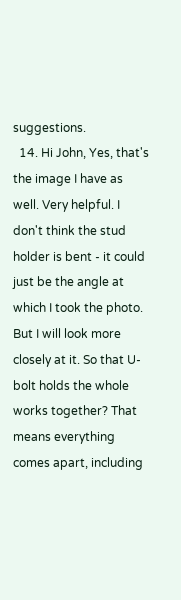suggestions.
  14. Hi John, Yes, that's the image I have as well. Very helpful. I don't think the stud holder is bent - it could just be the angle at which I took the photo. But I will look more closely at it. So that U-bolt holds the whole works together? That means everything comes apart, including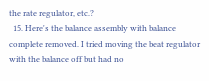the rate regulator, etc.?
  15. Here's the balance assembly with balance complete removed. I tried moving the beat regulator with the balance off but had no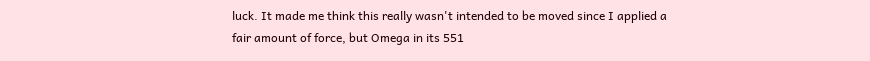luck. It made me think this really wasn't intended to be moved since I applied a fair amount of force, but Omega in its 551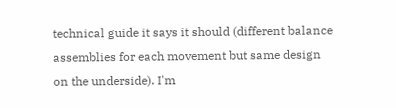technical guide it says it should (different balance assemblies for each movement but same design on the underside). I'm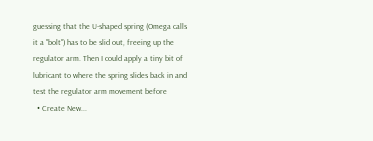guessing that the U-shaped spring (Omega calls it a "bolt") has to be slid out, freeing up the regulator arm. Then I could apply a tiny bit of lubricant to where the spring slides back in and test the regulator arm movement before
  • Create New...